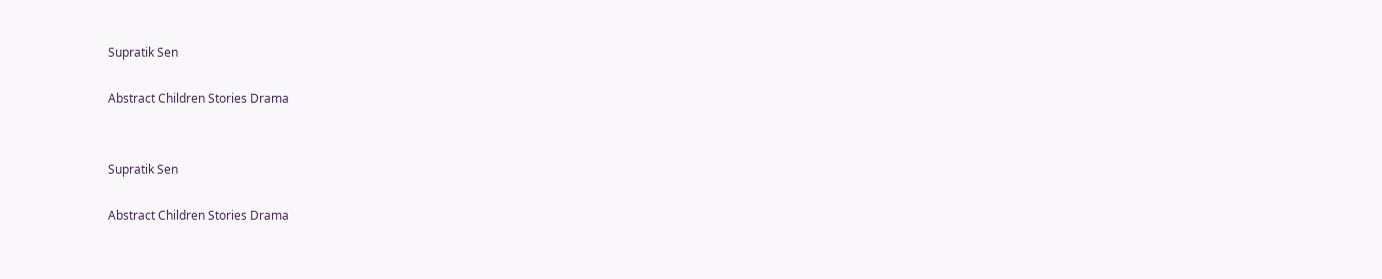Supratik Sen

Abstract Children Stories Drama


Supratik Sen

Abstract Children Stories Drama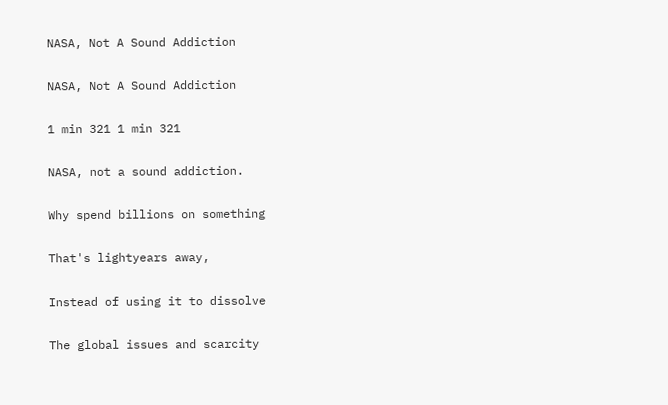NASA, Not A Sound Addiction

NASA, Not A Sound Addiction

1 min 321 1 min 321

NASA, not a sound addiction.

Why spend billions on something

That's lightyears away,

Instead of using it to dissolve

The global issues and scarcity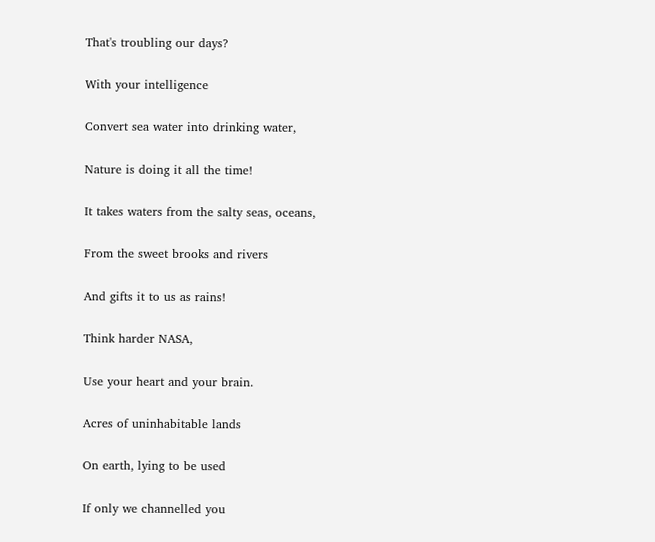That's troubling our days?

With your intelligence

Convert sea water into drinking water,

Nature is doing it all the time!

It takes waters from the salty seas, oceans,

From the sweet brooks and rivers

And gifts it to us as rains!

Think harder NASA,

Use your heart and your brain.

Acres of uninhabitable lands

On earth, lying to be used

If only we channelled you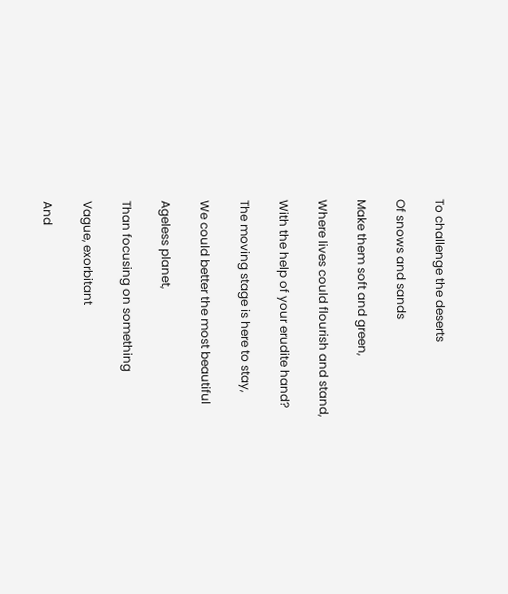To challenge the deserts

Of snows and sands

Make them soft and green,

Where lives could flourish and stand,

With the help of your erudite hand?

The moving stage is here to stay,

We could better the most beautiful

Ageless planet,

Than focusing on something

Vague, exorbitant

And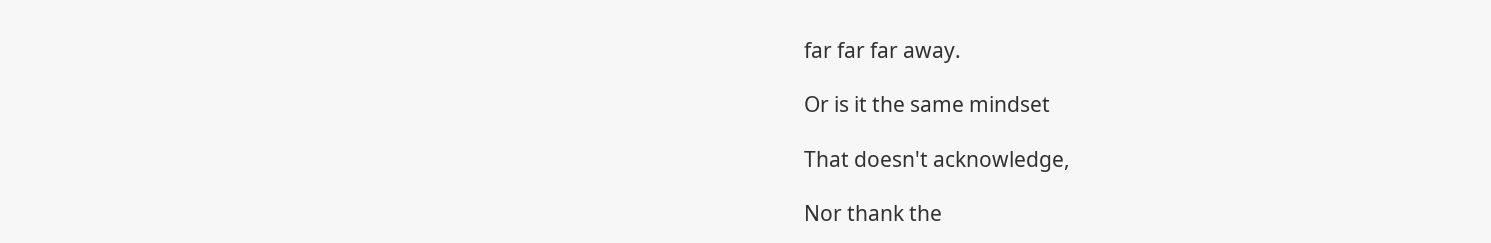far far far away.

Or is it the same mindset

That doesn't acknowledge,

Nor thank the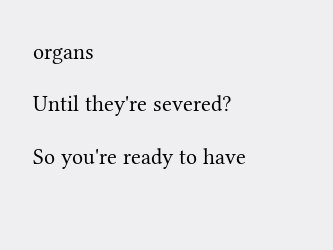organs

Until they're severed?

So you're ready to have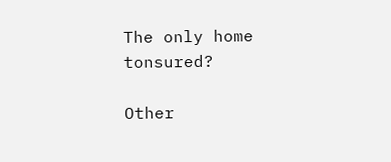The only home tonsured?

Other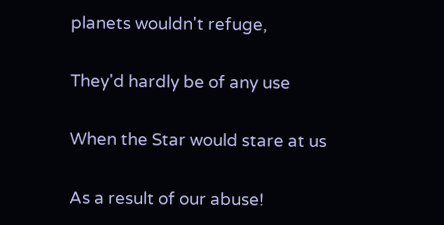planets wouldn't refuge,

They'd hardly be of any use

When the Star would stare at us

As a result of our abuse!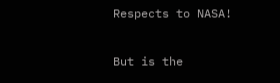Respects to NASA!

But is the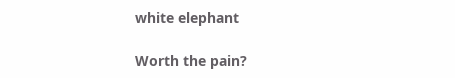white elephant

Worth the pain?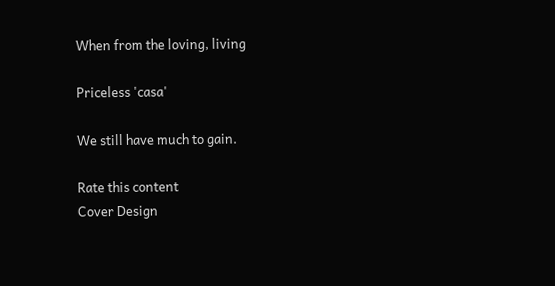When from the loving, living

Priceless 'casa'

We still have much to gain.

Rate this content
Cover Design